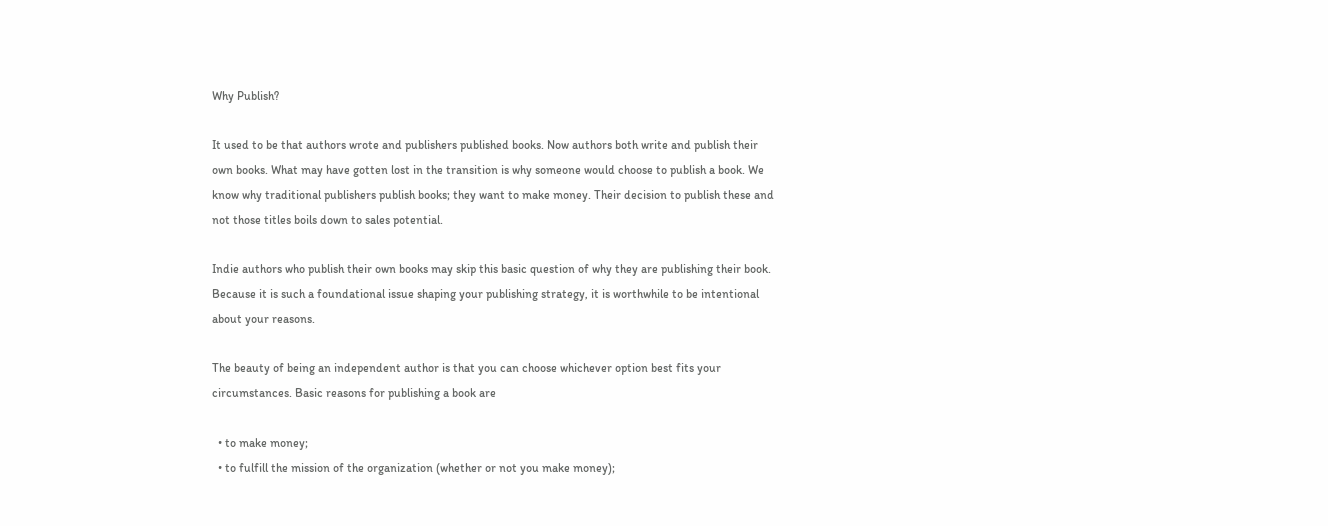Why Publish?

It used to be that authors wrote and publishers published books. Now authors both write and publish their own books. What may have gotten lost in the transition is why someone would choose to publish a book. We know why traditional publishers publish books; they want to make money. Their decision to publish these and not those titles boils down to sales potential.

Indie authors who publish their own books may skip this basic question of why they are publishing their book. Because it is such a foundational issue shaping your publishing strategy, it is worthwhile to be intentional about your reasons.

The beauty of being an independent author is that you can choose whichever option best fits your circumstances. Basic reasons for publishing a book are

  • to make money;
  • to fulfill the mission of the organization (whether or not you make money);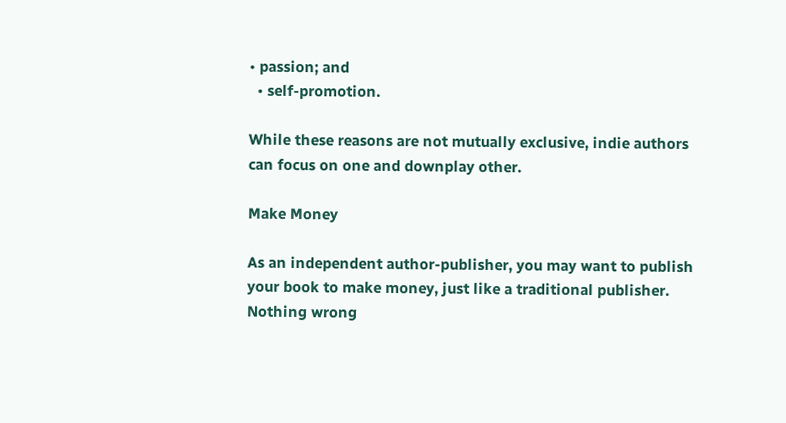• passion; and
  • self-promotion.

While these reasons are not mutually exclusive, indie authors can focus on one and downplay other.

Make Money

As an independent author-publisher, you may want to publish your book to make money, just like a traditional publisher. Nothing wrong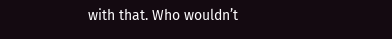with that. Who wouldn’t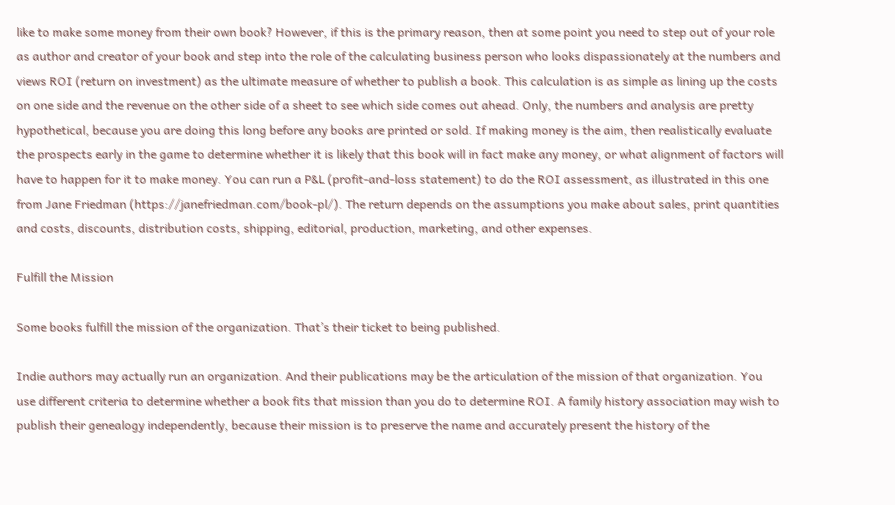like to make some money from their own book? However, if this is the primary reason, then at some point you need to step out of your role as author and creator of your book and step into the role of the calculating business person who looks dispassionately at the numbers and views ROI (return on investment) as the ultimate measure of whether to publish a book. This calculation is as simple as lining up the costs on one side and the revenue on the other side of a sheet to see which side comes out ahead. Only, the numbers and analysis are pretty hypothetical, because you are doing this long before any books are printed or sold. If making money is the aim, then realistically evaluate the prospects early in the game to determine whether it is likely that this book will in fact make any money, or what alignment of factors will have to happen for it to make money. You can run a P&L (profit-and-loss statement) to do the ROI assessment, as illustrated in this one from Jane Friedman (https://janefriedman.com/book-pl/). The return depends on the assumptions you make about sales, print quantities and costs, discounts, distribution costs, shipping, editorial, production, marketing, and other expenses.

Fulfill the Mission

Some books fulfill the mission of the organization. That’s their ticket to being published.

Indie authors may actually run an organization. And their publications may be the articulation of the mission of that organization. You use different criteria to determine whether a book fits that mission than you do to determine ROI. A family history association may wish to publish their genealogy independently, because their mission is to preserve the name and accurately present the history of the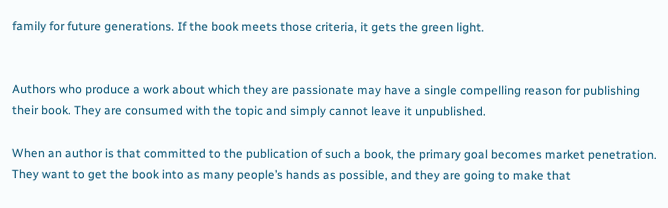family for future generations. If the book meets those criteria, it gets the green light.


Authors who produce a work about which they are passionate may have a single compelling reason for publishing their book. They are consumed with the topic and simply cannot leave it unpublished.

When an author is that committed to the publication of such a book, the primary goal becomes market penetration. They want to get the book into as many people’s hands as possible, and they are going to make that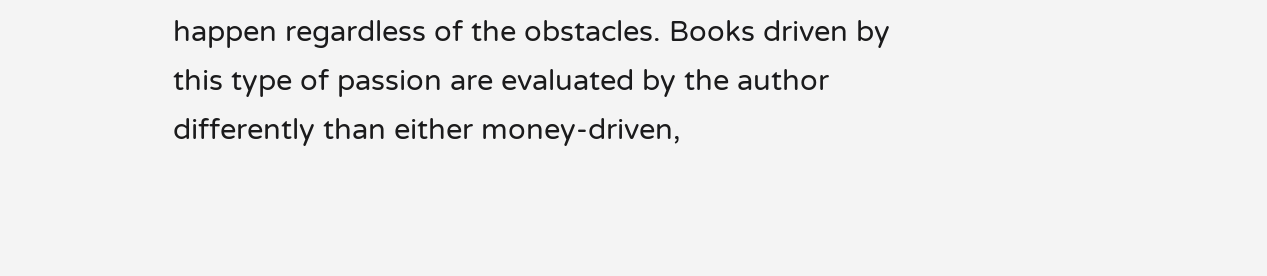happen regardless of the obstacles. Books driven by this type of passion are evaluated by the author differently than either money-driven,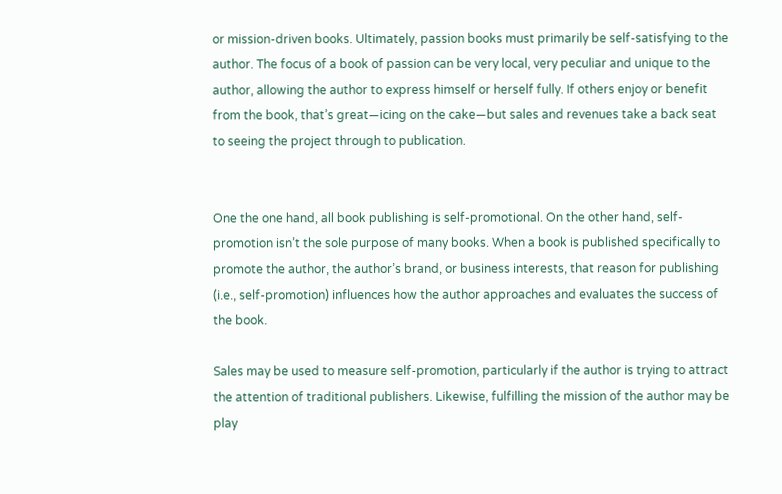or mission-driven books. Ultimately, passion books must primarily be self-satisfying to the author. The focus of a book of passion can be very local, very peculiar and unique to the author, allowing the author to express himself or herself fully. If others enjoy or benefit from the book, that’s great—icing on the cake—but sales and revenues take a back seat to seeing the project through to publication.


One the one hand, all book publishing is self-promotional. On the other hand, self-promotion isn’t the sole purpose of many books. When a book is published specifically to promote the author, the author’s brand, or business interests, that reason for publishing (i.e., self-promotion) influences how the author approaches and evaluates the success of the book.

Sales may be used to measure self-promotion, particularly if the author is trying to attract the attention of traditional publishers. Likewise, fulfilling the mission of the author may be play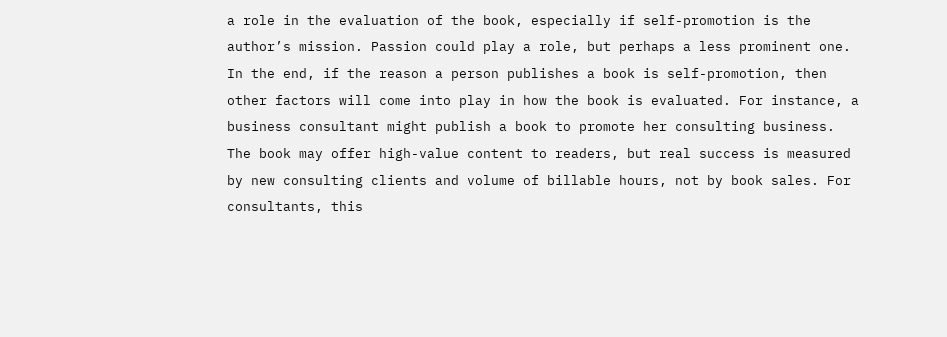a role in the evaluation of the book, especially if self-promotion is the author’s mission. Passion could play a role, but perhaps a less prominent one. In the end, if the reason a person publishes a book is self-promotion, then other factors will come into play in how the book is evaluated. For instance, a business consultant might publish a book to promote her consulting business. The book may offer high-value content to readers, but real success is measured by new consulting clients and volume of billable hours, not by book sales. For consultants, this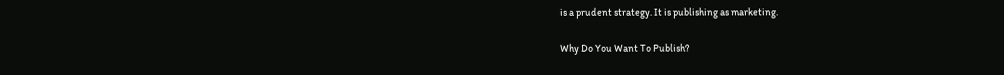is a prudent strategy. It is publishing as marketing.

Why Do You Want To Publish?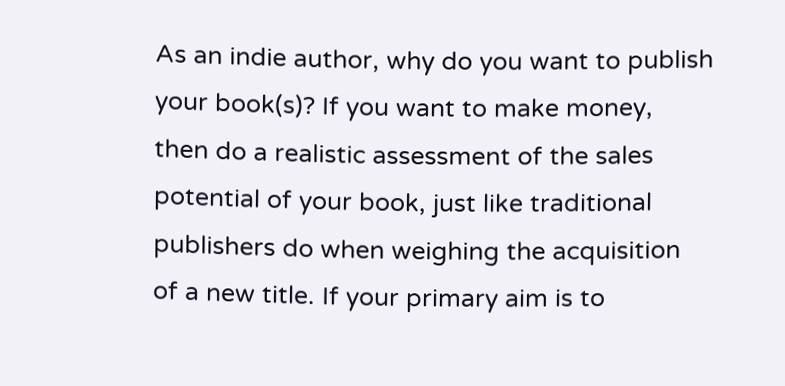As an indie author, why do you want to publish your book(s)? If you want to make money, then do a realistic assessment of the sales potential of your book, just like traditional publishers do when weighing the acquisition of a new title. If your primary aim is to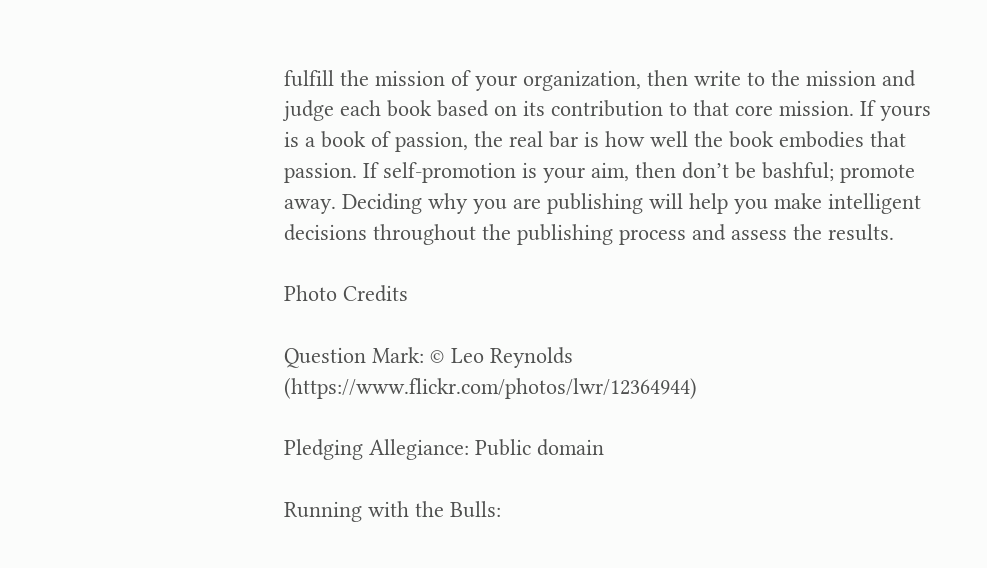fulfill the mission of your organization, then write to the mission and judge each book based on its contribution to that core mission. If yours is a book of passion, the real bar is how well the book embodies that passion. If self-promotion is your aim, then don’t be bashful; promote away. Deciding why you are publishing will help you make intelligent decisions throughout the publishing process and assess the results.

Photo Credits

Question Mark: © Leo Reynolds (https://www.flickr.com/photos/lwr/12364944)

Pledging Allegiance: Public domain

Running with the Bulls: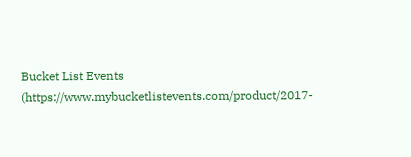Bucket List Events (https://www.mybucketlistevents.com/product/2017-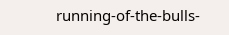running-of-the-bulls-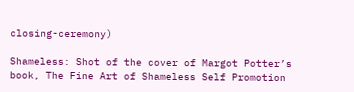closing-ceremony)

Shameless: Shot of the cover of Margot Potter’s book, The Fine Art of Shameless Self Promotion